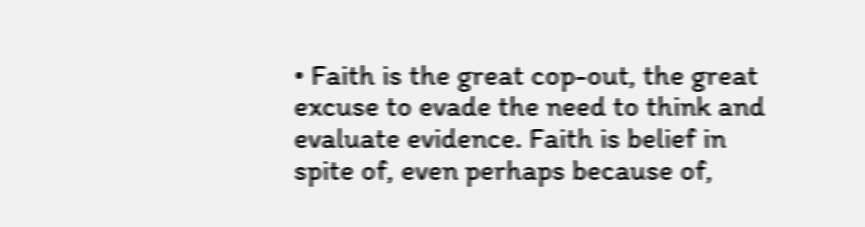• Faith is the great cop-out, the great excuse to evade the need to think and evaluate evidence. Faith is belief in spite of, even perhaps because of,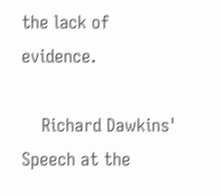the lack of evidence.

    Richard Dawkins' Speech at the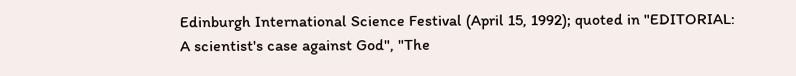Edinburgh International Science Festival (April 15, 1992); quoted in "EDITORIAL: A scientist's case against God", "The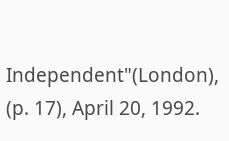Independent"(London), (p. 17), April 20, 1992.